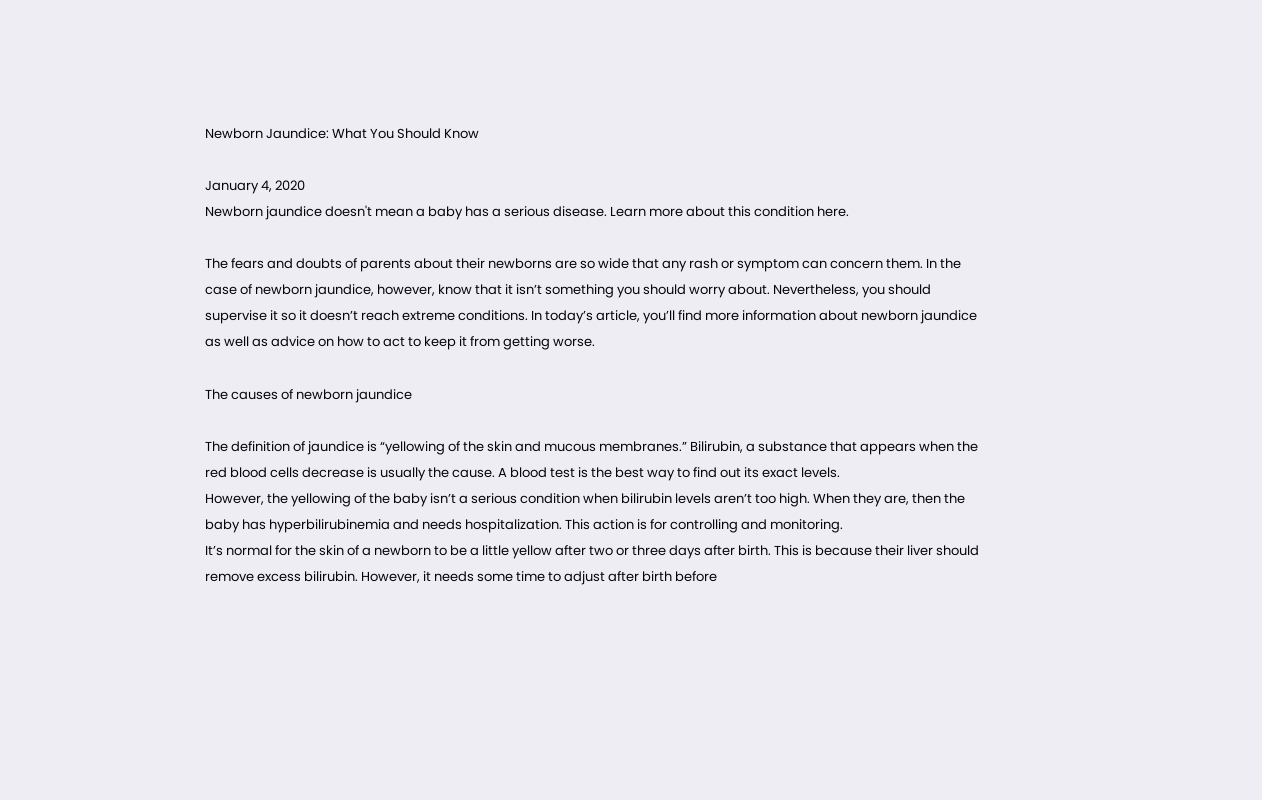Newborn Jaundice: What You Should Know

January 4, 2020
Newborn jaundice doesn't mean a baby has a serious disease. Learn more about this condition here.

The fears and doubts of parents about their newborns are so wide that any rash or symptom can concern them. In the case of newborn jaundice, however, know that it isn’t something you should worry about. Nevertheless, you should supervise it so it doesn’t reach extreme conditions. In today’s article, you’ll find more information about newborn jaundice as well as advice on how to act to keep it from getting worse.

The causes of newborn jaundice

The definition of jaundice is “yellowing of the skin and mucous membranes.” Bilirubin, a substance that appears when the red blood cells decrease is usually the cause. A blood test is the best way to find out its exact levels.
However, the yellowing of the baby isn’t a serious condition when bilirubin levels aren’t too high. When they are, then the baby has hyperbilirubinemia and needs hospitalization. This action is for controlling and monitoring.
It’s normal for the skin of a newborn to be a little yellow after two or three days after birth. This is because their liver should remove excess bilirubin. However, it needs some time to adjust after birth before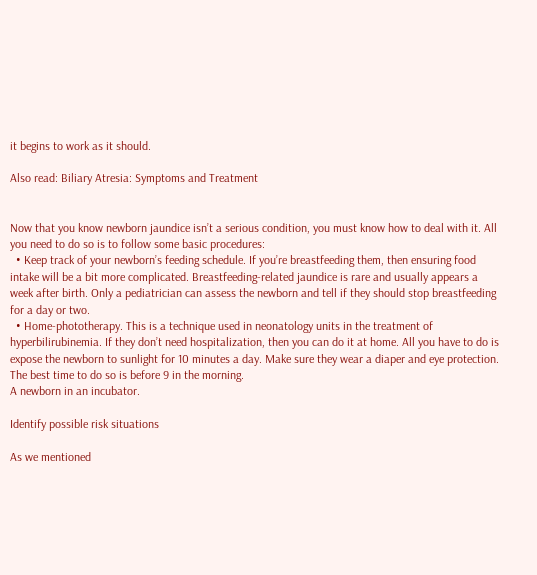it begins to work as it should.

Also read: Biliary Atresia: Symptoms and Treatment


Now that you know newborn jaundice isn’t a serious condition, you must know how to deal with it. All you need to do so is to follow some basic procedures:
  • Keep track of your newborn’s feeding schedule. If you’re breastfeeding them, then ensuring food intake will be a bit more complicated. Breastfeeding-related jaundice is rare and usually appears a week after birth. Only a pediatrician can assess the newborn and tell if they should stop breastfeeding for a day or two.
  • Home-phototherapy. This is a technique used in neonatology units in the treatment of hyperbilirubinemia. If they don’t need hospitalization, then you can do it at home. All you have to do is expose the newborn to sunlight for 10 minutes a day. Make sure they wear a diaper and eye protection. The best time to do so is before 9 in the morning.
A newborn in an incubator.

Identify possible risk situations

As we mentioned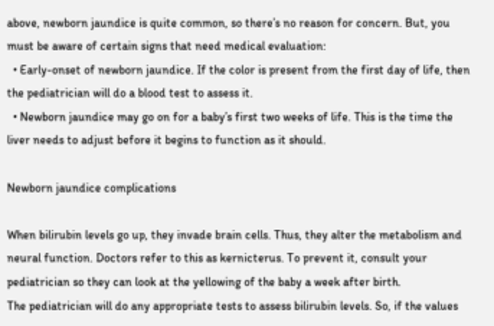above, newborn jaundice is quite common, so there’s no reason for concern. But, you must be aware of certain signs that need medical evaluation:
  • Early-onset of newborn jaundice. If the color is present from the first day of life, then the pediatrician will do a blood test to assess it.
  • Newborn jaundice may go on for a baby’s first two weeks of life. This is the time the liver needs to adjust before it begins to function as it should.

Newborn jaundice complications

When bilirubin levels go up, they invade brain cells. Thus, they alter the metabolism and neural function. Doctors refer to this as kernicterus. To prevent it, consult your pediatrician so they can look at the yellowing of the baby a week after birth.
The pediatrician will do any appropriate tests to assess bilirubin levels. So, if the values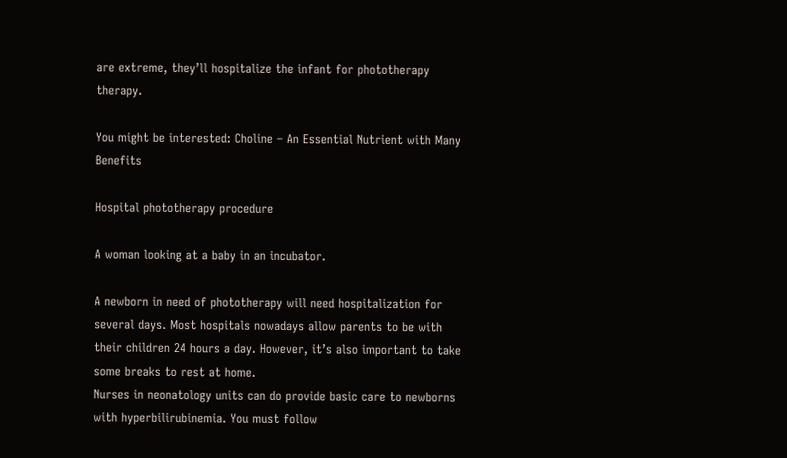are extreme, they’ll hospitalize the infant for phototherapy therapy.

You might be interested: Choline – An Essential Nutrient with Many Benefits

Hospital phototherapy procedure

A woman looking at a baby in an incubator.

A newborn in need of phototherapy will need hospitalization for several days. Most hospitals nowadays allow parents to be with their children 24 hours a day. However, it’s also important to take some breaks to rest at home.
Nurses in neonatology units can do provide basic care to newborns with hyperbilirubinemia. You must follow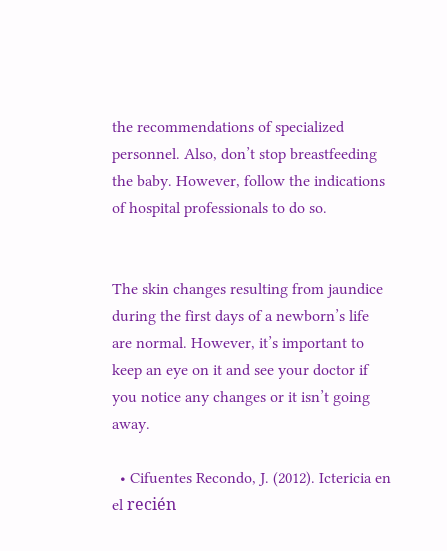the recommendations of specialized personnel. Also, don’t stop breastfeeding the baby. However, follow the indications of hospital professionals to do so.


The skin changes resulting from jaundice during the first days of a newborn’s life are normal. However, it’s important to keep an eye on it and see your doctor if you notice any changes or it isn’t going away.

  • Cifuentes Recondo, J. (2012). Ictericia en el recién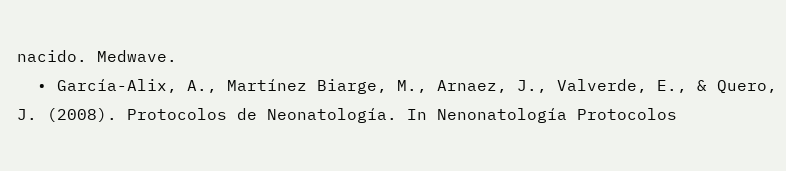nacido. Medwave.
  • García-Alix, A., Martínez Biarge, M., Arnaez, J., Valverde, E., & Quero, J. (2008). Protocolos de Neonatología. In Nenonatología Protocolos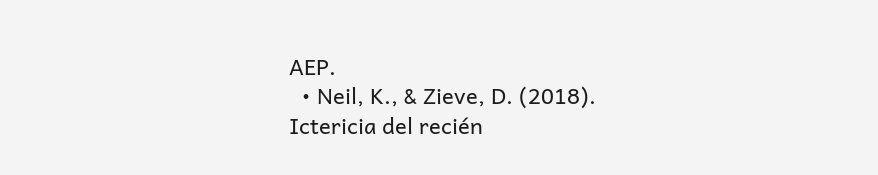AEP.
  • Neil, K., & Zieve, D. (2018). Ictericia del recién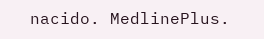nacido. MedlinePlus.